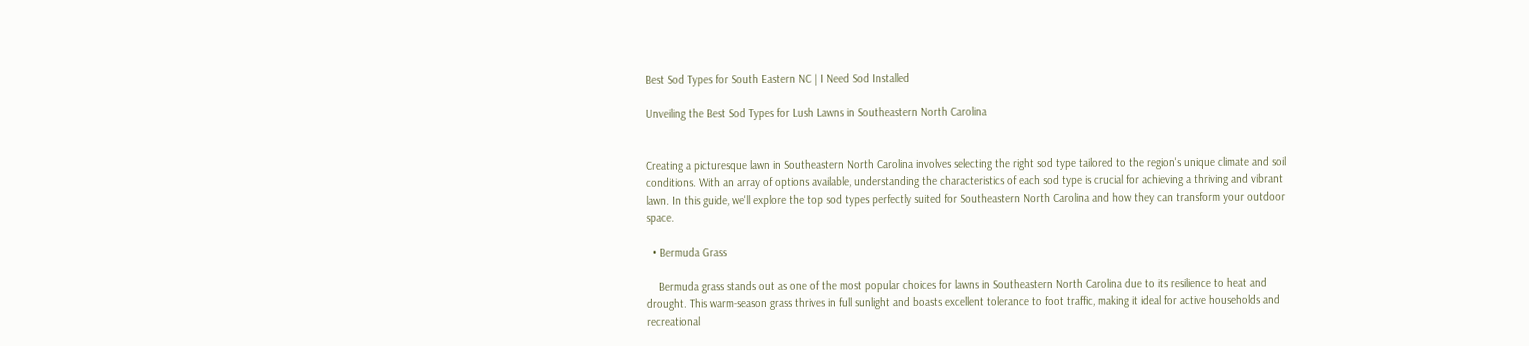Best Sod Types for South Eastern NC | I Need Sod Installed

Unveiling the Best Sod Types for Lush Lawns in Southeastern North Carolina


Creating a picturesque lawn in Southeastern North Carolina involves selecting the right sod type tailored to the region's unique climate and soil conditions. With an array of options available, understanding the characteristics of each sod type is crucial for achieving a thriving and vibrant lawn. In this guide, we'll explore the top sod types perfectly suited for Southeastern North Carolina and how they can transform your outdoor space.

  • Bermuda Grass

    Bermuda grass stands out as one of the most popular choices for lawns in Southeastern North Carolina due to its resilience to heat and drought. This warm-season grass thrives in full sunlight and boasts excellent tolerance to foot traffic, making it ideal for active households and recreational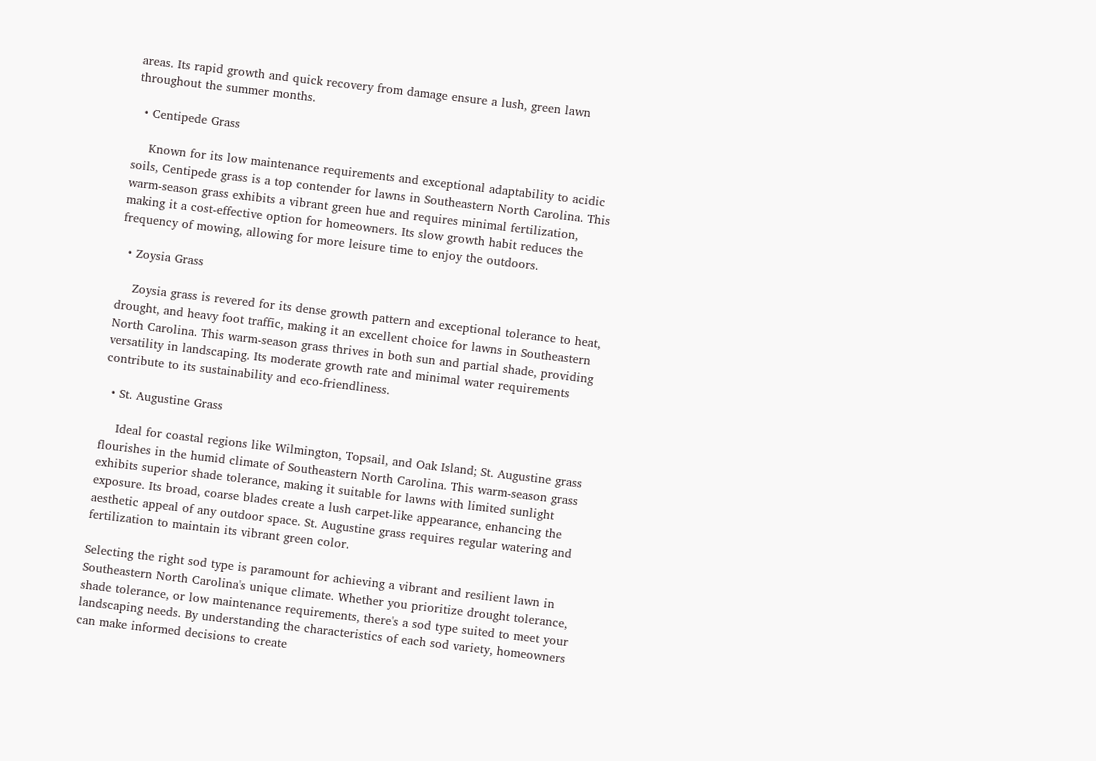areas. Its rapid growth and quick recovery from damage ensure a lush, green lawn throughout the summer months.

  • Centipede Grass

    Known for its low maintenance requirements and exceptional adaptability to acidic soils, Centipede grass is a top contender for lawns in Southeastern North Carolina. This warm-season grass exhibits a vibrant green hue and requires minimal fertilization, making it a cost-effective option for homeowners. Its slow growth habit reduces the frequency of mowing, allowing for more leisure time to enjoy the outdoors.

  • Zoysia Grass

    Zoysia grass is revered for its dense growth pattern and exceptional tolerance to heat, drought, and heavy foot traffic, making it an excellent choice for lawns in Southeastern North Carolina. This warm-season grass thrives in both sun and partial shade, providing versatility in landscaping. Its moderate growth rate and minimal water requirements contribute to its sustainability and eco-friendliness.

  • St. Augustine Grass

    Ideal for coastal regions like Wilmington, Topsail, and Oak Island; St. Augustine grass flourishes in the humid climate of Southeastern North Carolina. This warm-season grass exhibits superior shade tolerance, making it suitable for lawns with limited sunlight exposure. Its broad, coarse blades create a lush carpet-like appearance, enhancing the aesthetic appeal of any outdoor space. St. Augustine grass requires regular watering and fertilization to maintain its vibrant green color.

Selecting the right sod type is paramount for achieving a vibrant and resilient lawn in Southeastern North Carolina's unique climate. Whether you prioritize drought tolerance, shade tolerance, or low maintenance requirements, there's a sod type suited to meet your landscaping needs. By understanding the characteristics of each sod variety, homeowners can make informed decisions to create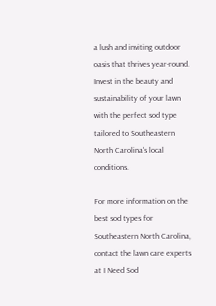a lush and inviting outdoor oasis that thrives year-round. Invest in the beauty and sustainability of your lawn with the perfect sod type tailored to Southeastern North Carolina's local conditions.

For more information on the best sod types for Southeastern North Carolina, contact the lawn care experts at I Need Sod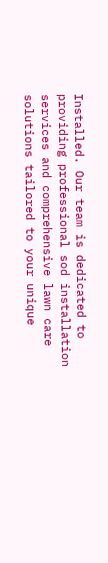Installed. Our team is dedicated to providing professional sod installation services and comprehensive lawn care solutions tailored to your unique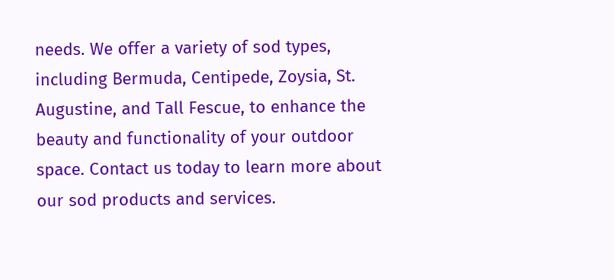needs. We offer a variety of sod types, including Bermuda, Centipede, Zoysia, St. Augustine, and Tall Fescue, to enhance the beauty and functionality of your outdoor space. Contact us today to learn more about our sod products and services.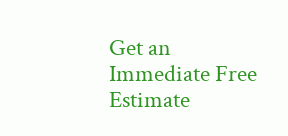Get an Immediate Free Estimate